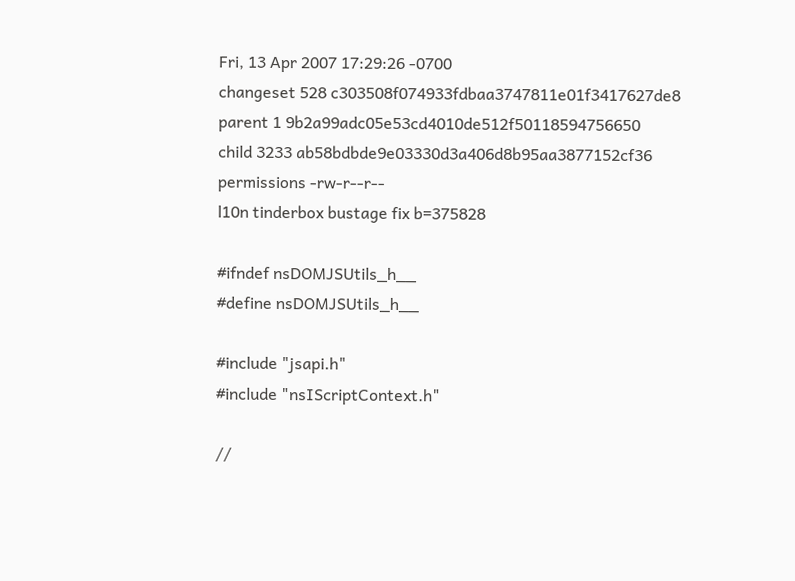Fri, 13 Apr 2007 17:29:26 -0700
changeset 528 c303508f074933fdbaa3747811e01f3417627de8
parent 1 9b2a99adc05e53cd4010de512f50118594756650
child 3233 ab58bdbde9e03330d3a406d8b95aa3877152cf36
permissions -rw-r--r--
l10n tinderbox bustage fix b=375828

#ifndef nsDOMJSUtils_h__
#define nsDOMJSUtils_h__

#include "jsapi.h"
#include "nsIScriptContext.h"

//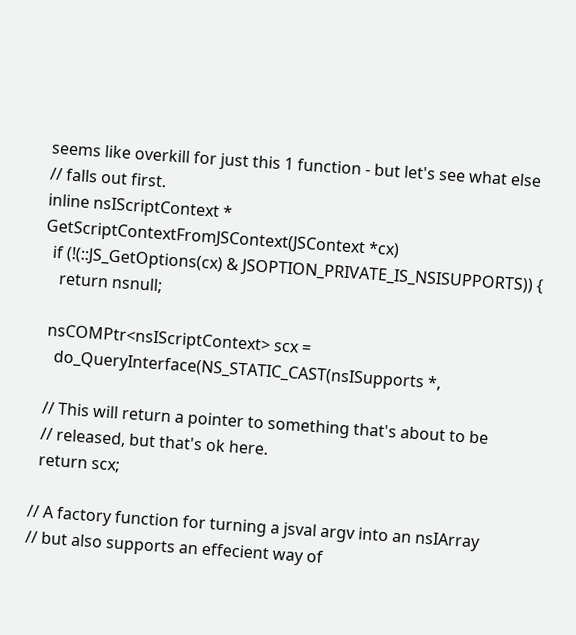seems like overkill for just this 1 function - but let's see what else
// falls out first.
inline nsIScriptContext *
GetScriptContextFromJSContext(JSContext *cx)
  if (!(::JS_GetOptions(cx) & JSOPTION_PRIVATE_IS_NSISUPPORTS)) {
    return nsnull;

  nsCOMPtr<nsIScriptContext> scx =
    do_QueryInterface(NS_STATIC_CAST(nsISupports *,

  // This will return a pointer to something that's about to be
  // released, but that's ok here.
  return scx;

// A factory function for turning a jsval argv into an nsIArray
// but also supports an effecient way of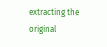extracting the original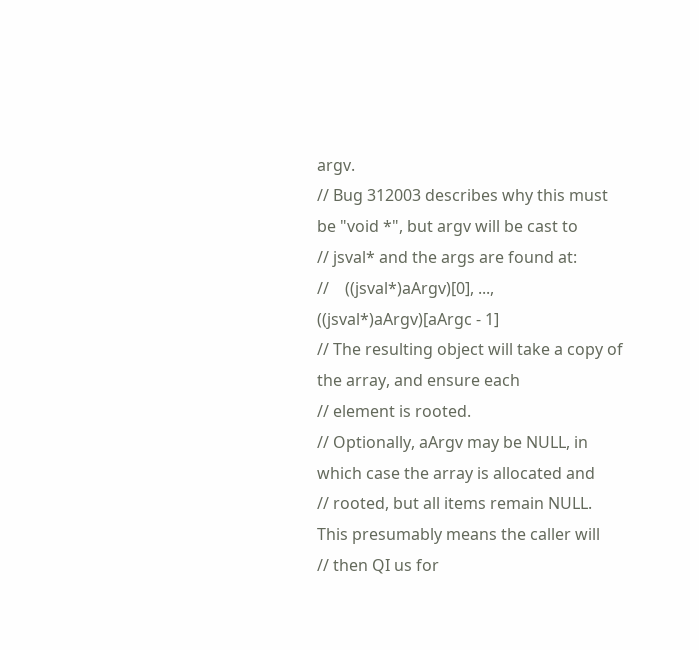argv.
// Bug 312003 describes why this must be "void *", but argv will be cast to
// jsval* and the args are found at:
//    ((jsval*)aArgv)[0], ..., ((jsval*)aArgv)[aArgc - 1]
// The resulting object will take a copy of the array, and ensure each
// element is rooted.
// Optionally, aArgv may be NULL, in which case the array is allocated and
// rooted, but all items remain NULL.  This presumably means the caller will
// then QI us for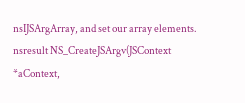nsIJSArgArray, and set our array elements.
nsresult NS_CreateJSArgv(JSContext *aContext,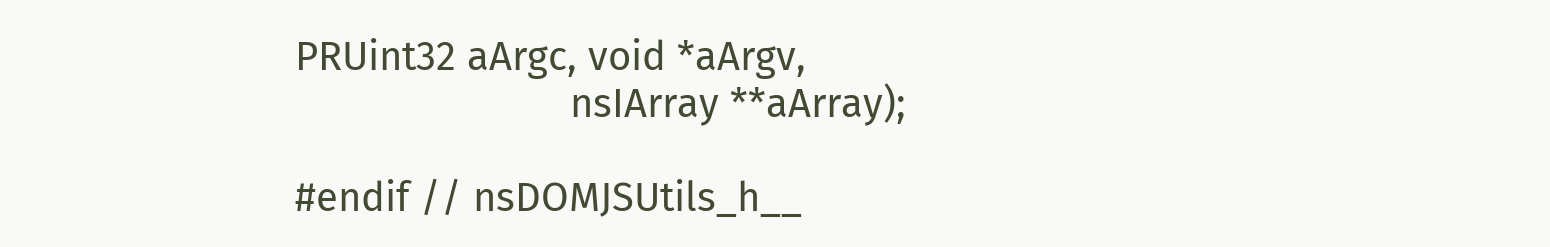PRUint32 aArgc, void *aArgv,
                         nsIArray **aArray);

#endif // nsDOMJSUtils_h__